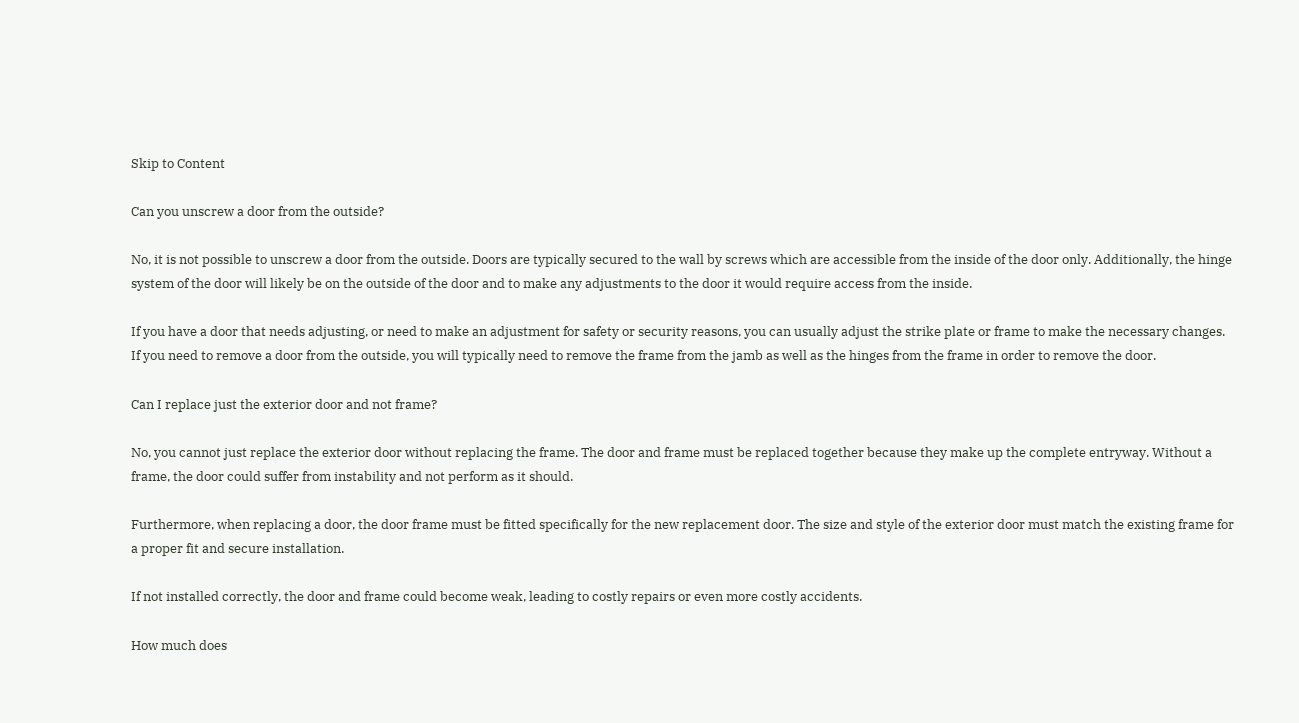Skip to Content

Can you unscrew a door from the outside?

No, it is not possible to unscrew a door from the outside. Doors are typically secured to the wall by screws which are accessible from the inside of the door only. Additionally, the hinge system of the door will likely be on the outside of the door and to make any adjustments to the door it would require access from the inside.

If you have a door that needs adjusting, or need to make an adjustment for safety or security reasons, you can usually adjust the strike plate or frame to make the necessary changes. If you need to remove a door from the outside, you will typically need to remove the frame from the jamb as well as the hinges from the frame in order to remove the door.

Can I replace just the exterior door and not frame?

No, you cannot just replace the exterior door without replacing the frame. The door and frame must be replaced together because they make up the complete entryway. Without a frame, the door could suffer from instability and not perform as it should.

Furthermore, when replacing a door, the door frame must be fitted specifically for the new replacement door. The size and style of the exterior door must match the existing frame for a proper fit and secure installation.

If not installed correctly, the door and frame could become weak, leading to costly repairs or even more costly accidents.

How much does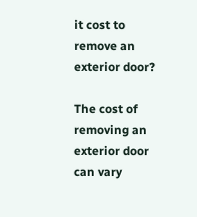it cost to remove an exterior door?

The cost of removing an exterior door can vary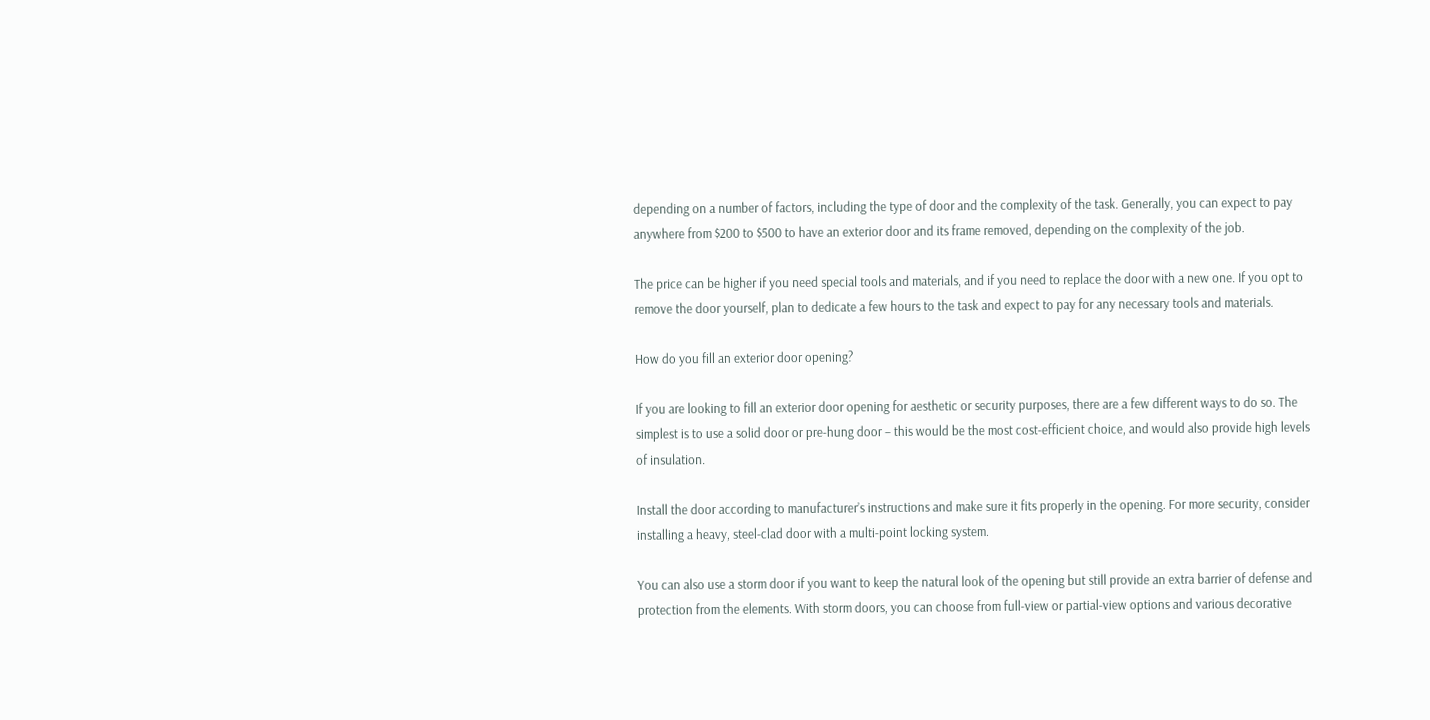depending on a number of factors, including the type of door and the complexity of the task. Generally, you can expect to pay anywhere from $200 to $500 to have an exterior door and its frame removed, depending on the complexity of the job.

The price can be higher if you need special tools and materials, and if you need to replace the door with a new one. If you opt to remove the door yourself, plan to dedicate a few hours to the task and expect to pay for any necessary tools and materials.

How do you fill an exterior door opening?

If you are looking to fill an exterior door opening for aesthetic or security purposes, there are a few different ways to do so. The simplest is to use a solid door or pre-hung door – this would be the most cost-efficient choice, and would also provide high levels of insulation.

Install the door according to manufacturer’s instructions and make sure it fits properly in the opening. For more security, consider installing a heavy, steel-clad door with a multi-point locking system.

You can also use a storm door if you want to keep the natural look of the opening but still provide an extra barrier of defense and protection from the elements. With storm doors, you can choose from full-view or partial-view options and various decorative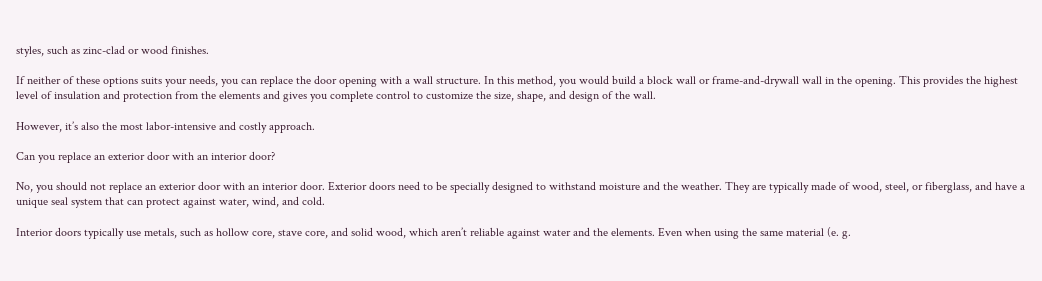styles, such as zinc-clad or wood finishes.

If neither of these options suits your needs, you can replace the door opening with a wall structure. In this method, you would build a block wall or frame-and-drywall wall in the opening. This provides the highest level of insulation and protection from the elements and gives you complete control to customize the size, shape, and design of the wall.

However, it’s also the most labor-intensive and costly approach.

Can you replace an exterior door with an interior door?

No, you should not replace an exterior door with an interior door. Exterior doors need to be specially designed to withstand moisture and the weather. They are typically made of wood, steel, or fiberglass, and have a unique seal system that can protect against water, wind, and cold.

Interior doors typically use metals, such as hollow core, stave core, and solid wood, which aren’t reliable against water and the elements. Even when using the same material (e. g.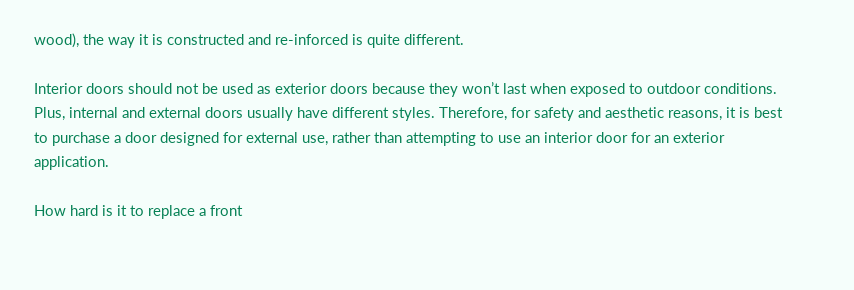wood), the way it is constructed and re-inforced is quite different.

Interior doors should not be used as exterior doors because they won’t last when exposed to outdoor conditions. Plus, internal and external doors usually have different styles. Therefore, for safety and aesthetic reasons, it is best to purchase a door designed for external use, rather than attempting to use an interior door for an exterior application.

How hard is it to replace a front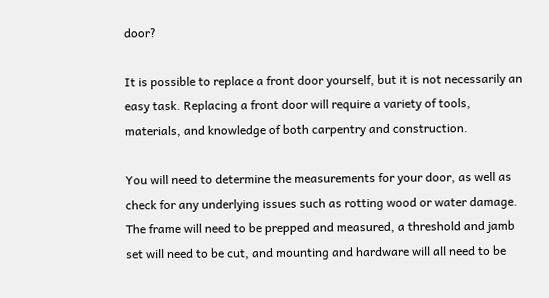door?

It is possible to replace a front door yourself, but it is not necessarily an easy task. Replacing a front door will require a variety of tools, materials, and knowledge of both carpentry and construction.

You will need to determine the measurements for your door, as well as check for any underlying issues such as rotting wood or water damage. The frame will need to be prepped and measured, a threshold and jamb set will need to be cut, and mounting and hardware will all need to be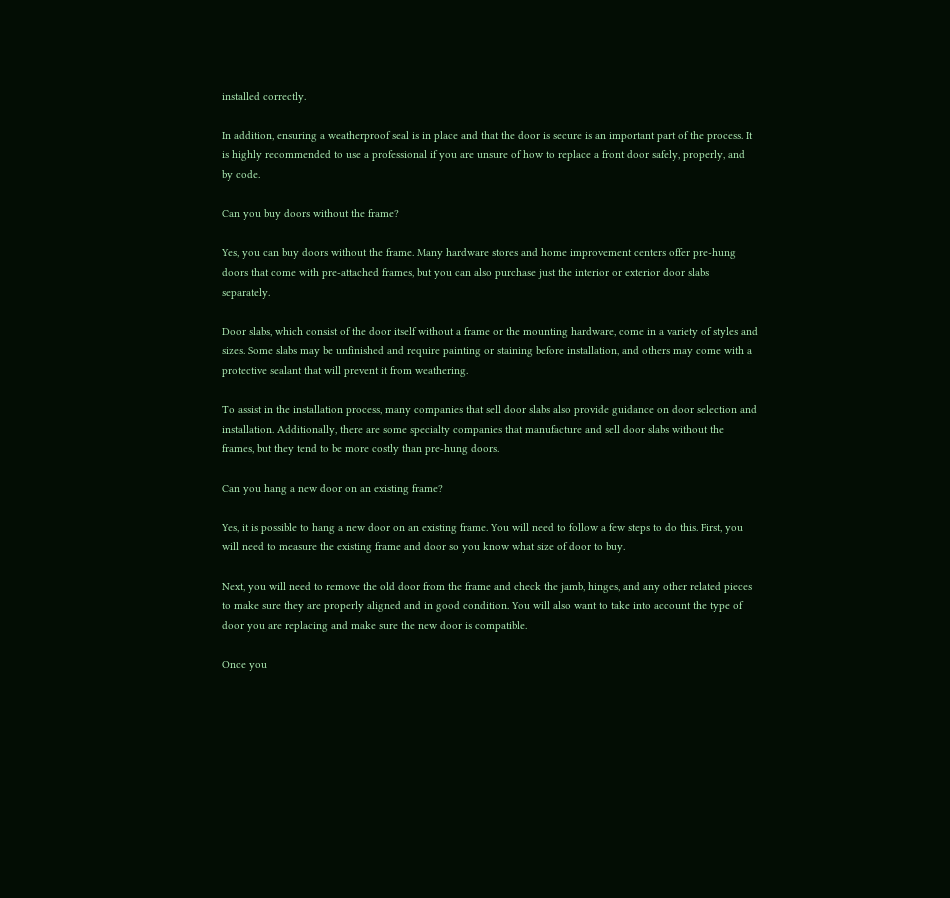installed correctly.

In addition, ensuring a weatherproof seal is in place and that the door is secure is an important part of the process. It is highly recommended to use a professional if you are unsure of how to replace a front door safely, properly, and by code.

Can you buy doors without the frame?

Yes, you can buy doors without the frame. Many hardware stores and home improvement centers offer pre-hung doors that come with pre-attached frames, but you can also purchase just the interior or exterior door slabs separately.

Door slabs, which consist of the door itself without a frame or the mounting hardware, come in a variety of styles and sizes. Some slabs may be unfinished and require painting or staining before installation, and others may come with a protective sealant that will prevent it from weathering.

To assist in the installation process, many companies that sell door slabs also provide guidance on door selection and installation. Additionally, there are some specialty companies that manufacture and sell door slabs without the frames, but they tend to be more costly than pre-hung doors.

Can you hang a new door on an existing frame?

Yes, it is possible to hang a new door on an existing frame. You will need to follow a few steps to do this. First, you will need to measure the existing frame and door so you know what size of door to buy.

Next, you will need to remove the old door from the frame and check the jamb, hinges, and any other related pieces to make sure they are properly aligned and in good condition. You will also want to take into account the type of door you are replacing and make sure the new door is compatible.

Once you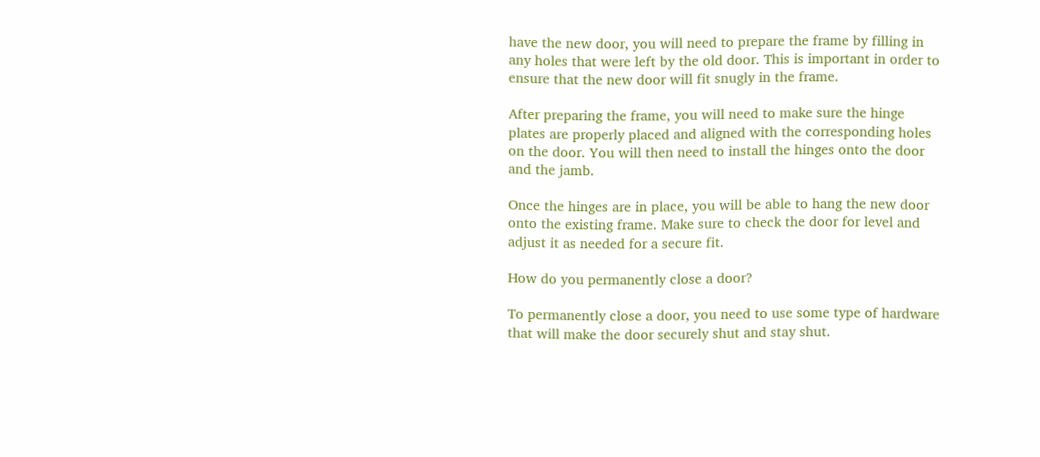have the new door, you will need to prepare the frame by filling in any holes that were left by the old door. This is important in order to ensure that the new door will fit snugly in the frame.

After preparing the frame, you will need to make sure the hinge plates are properly placed and aligned with the corresponding holes on the door. You will then need to install the hinges onto the door and the jamb.

Once the hinges are in place, you will be able to hang the new door onto the existing frame. Make sure to check the door for level and adjust it as needed for a secure fit.

How do you permanently close a door?

To permanently close a door, you need to use some type of hardware that will make the door securely shut and stay shut.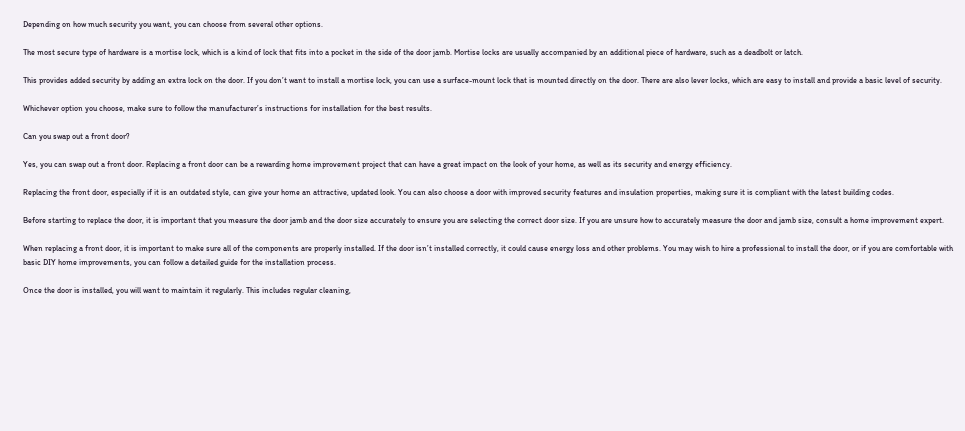Depending on how much security you want, you can choose from several other options.

The most secure type of hardware is a mortise lock, which is a kind of lock that fits into a pocket in the side of the door jamb. Mortise locks are usually accompanied by an additional piece of hardware, such as a deadbolt or latch.

This provides added security by adding an extra lock on the door. If you don’t want to install a mortise lock, you can use a surface-mount lock that is mounted directly on the door. There are also lever locks, which are easy to install and provide a basic level of security.

Whichever option you choose, make sure to follow the manufacturer’s instructions for installation for the best results.

Can you swap out a front door?

Yes, you can swap out a front door. Replacing a front door can be a rewarding home improvement project that can have a great impact on the look of your home, as well as its security and energy efficiency.

Replacing the front door, especially if it is an outdated style, can give your home an attractive, updated look. You can also choose a door with improved security features and insulation properties, making sure it is compliant with the latest building codes.

Before starting to replace the door, it is important that you measure the door jamb and the door size accurately to ensure you are selecting the correct door size. If you are unsure how to accurately measure the door and jamb size, consult a home improvement expert.

When replacing a front door, it is important to make sure all of the components are properly installed. If the door isn’t installed correctly, it could cause energy loss and other problems. You may wish to hire a professional to install the door, or if you are comfortable with basic DIY home improvements, you can follow a detailed guide for the installation process.

Once the door is installed, you will want to maintain it regularly. This includes regular cleaning,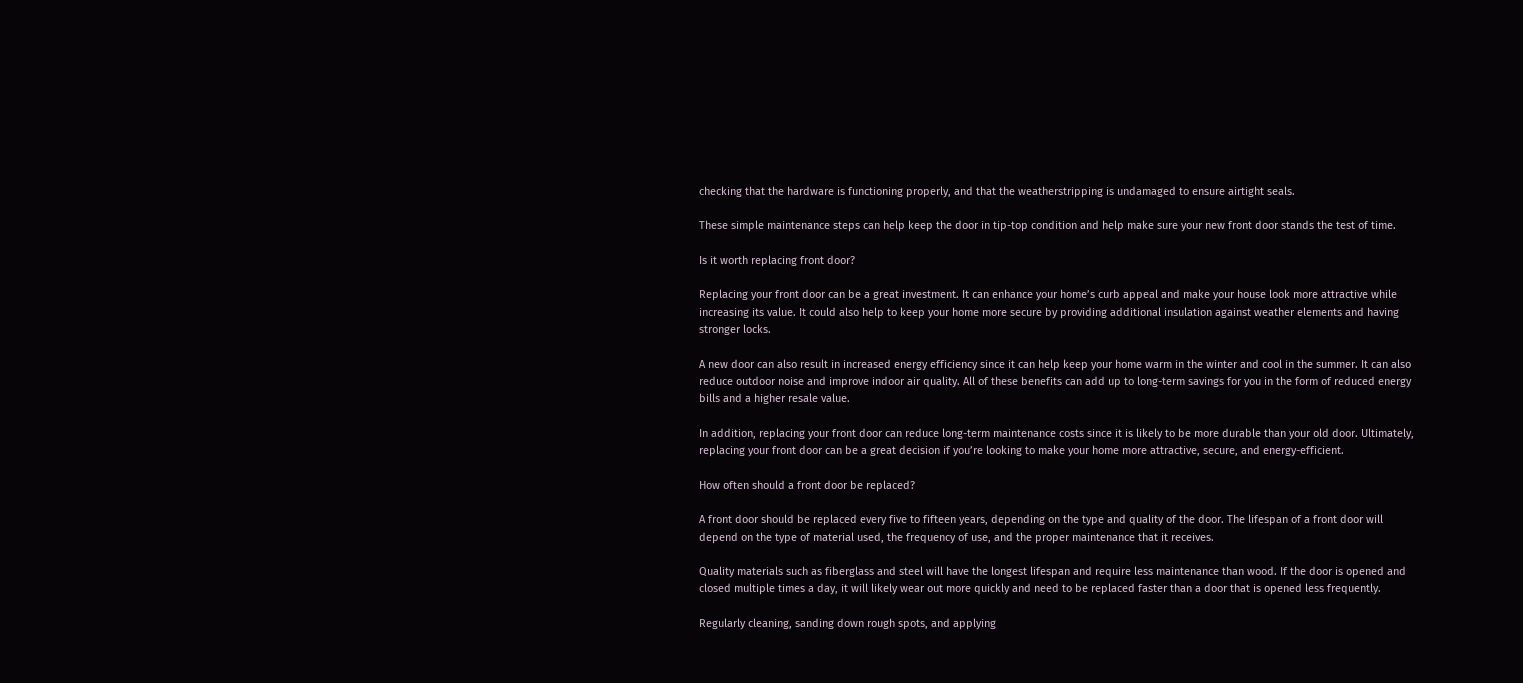checking that the hardware is functioning properly, and that the weatherstripping is undamaged to ensure airtight seals.

These simple maintenance steps can help keep the door in tip-top condition and help make sure your new front door stands the test of time.

Is it worth replacing front door?

Replacing your front door can be a great investment. It can enhance your home’s curb appeal and make your house look more attractive while increasing its value. It could also help to keep your home more secure by providing additional insulation against weather elements and having stronger locks.

A new door can also result in increased energy efficiency since it can help keep your home warm in the winter and cool in the summer. It can also reduce outdoor noise and improve indoor air quality. All of these benefits can add up to long-term savings for you in the form of reduced energy bills and a higher resale value.

In addition, replacing your front door can reduce long-term maintenance costs since it is likely to be more durable than your old door. Ultimately, replacing your front door can be a great decision if you’re looking to make your home more attractive, secure, and energy-efficient.

How often should a front door be replaced?

A front door should be replaced every five to fifteen years, depending on the type and quality of the door. The lifespan of a front door will depend on the type of material used, the frequency of use, and the proper maintenance that it receives.

Quality materials such as fiberglass and steel will have the longest lifespan and require less maintenance than wood. If the door is opened and closed multiple times a day, it will likely wear out more quickly and need to be replaced faster than a door that is opened less frequently.

Regularly cleaning, sanding down rough spots, and applying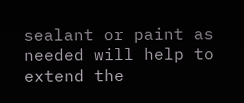sealant or paint as needed will help to extend the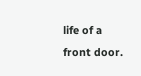life of a front door.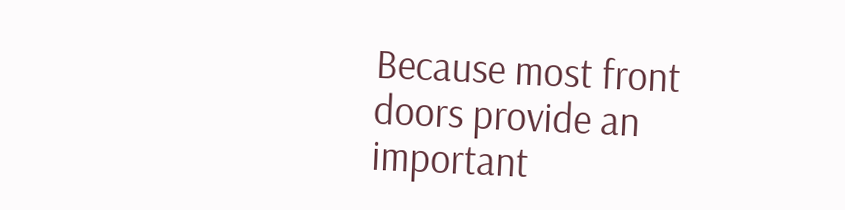Because most front doors provide an important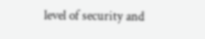level of security and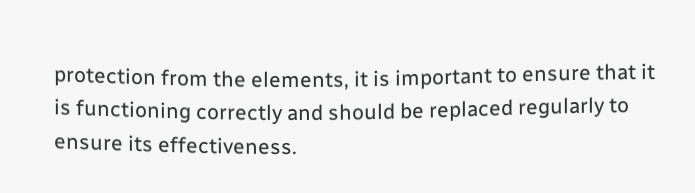protection from the elements, it is important to ensure that it is functioning correctly and should be replaced regularly to ensure its effectiveness.